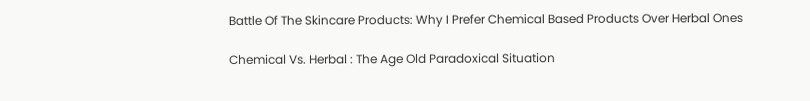Battle Of The Skincare Products: Why I Prefer Chemical Based Products Over Herbal Ones

Chemical Vs. Herbal : The Age Old Paradoxical Situation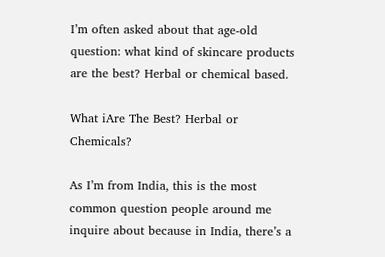I’m often asked about that age-old question: what kind of skincare products are the best? Herbal or chemical based.

What iAre The Best? Herbal or Chemicals?

As I’m from India, this is the most common question people around me inquire about because in India, there’s a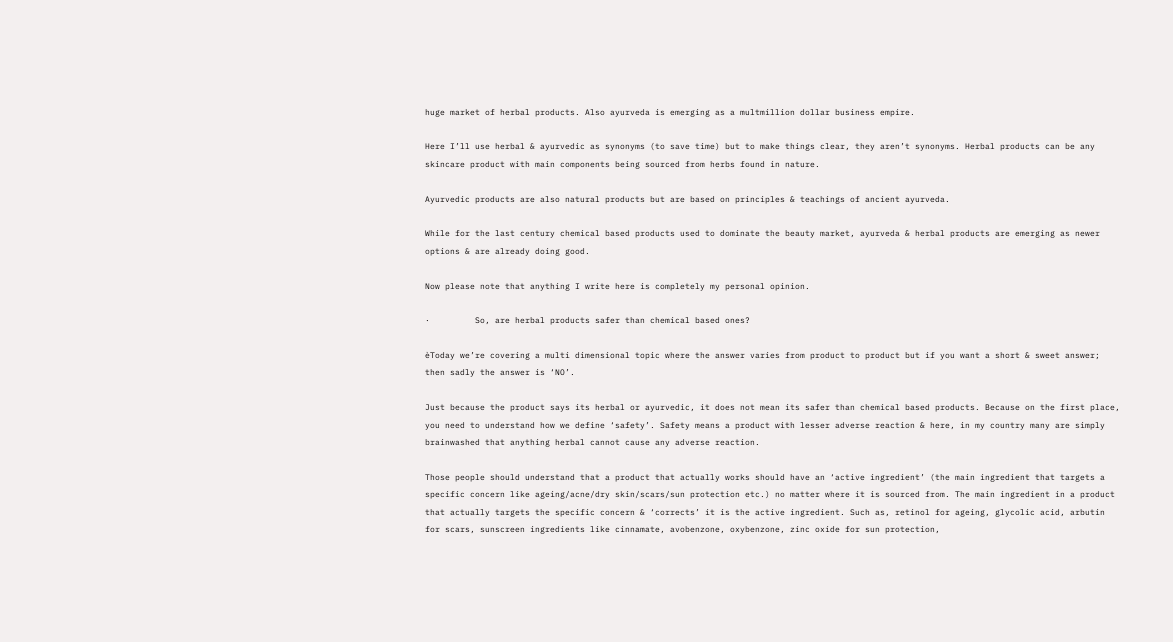huge market of herbal products. Also ayurveda is emerging as a multmillion dollar business empire.

Here I’ll use herbal & ayurvedic as synonyms (to save time) but to make things clear, they aren’t synonyms. Herbal products can be any skincare product with main components being sourced from herbs found in nature.

Ayurvedic products are also natural products but are based on principles & teachings of ancient ayurveda.

While for the last century chemical based products used to dominate the beauty market, ayurveda & herbal products are emerging as newer options & are already doing good.

Now please note that anything I write here is completely my personal opinion.

·         So, are herbal products safer than chemical based ones?

èToday we’re covering a multi dimensional topic where the answer varies from product to product but if you want a short & sweet answer; then sadly the answer is ‘NO’.

Just because the product says its herbal or ayurvedic, it does not mean its safer than chemical based products. Because on the first place, you need to understand how we define ‘safety’. Safety means a product with lesser adverse reaction & here, in my country many are simply brainwashed that anything herbal cannot cause any adverse reaction.

Those people should understand that a product that actually works should have an ‘active ingredient’ (the main ingredient that targets a specific concern like ageing/acne/dry skin/scars/sun protection etc.) no matter where it is sourced from. The main ingredient in a product that actually targets the specific concern & ‘corrects’ it is the active ingredient. Such as, retinol for ageing, glycolic acid, arbutin for scars, sunscreen ingredients like cinnamate, avobenzone, oxybenzone, zinc oxide for sun protection,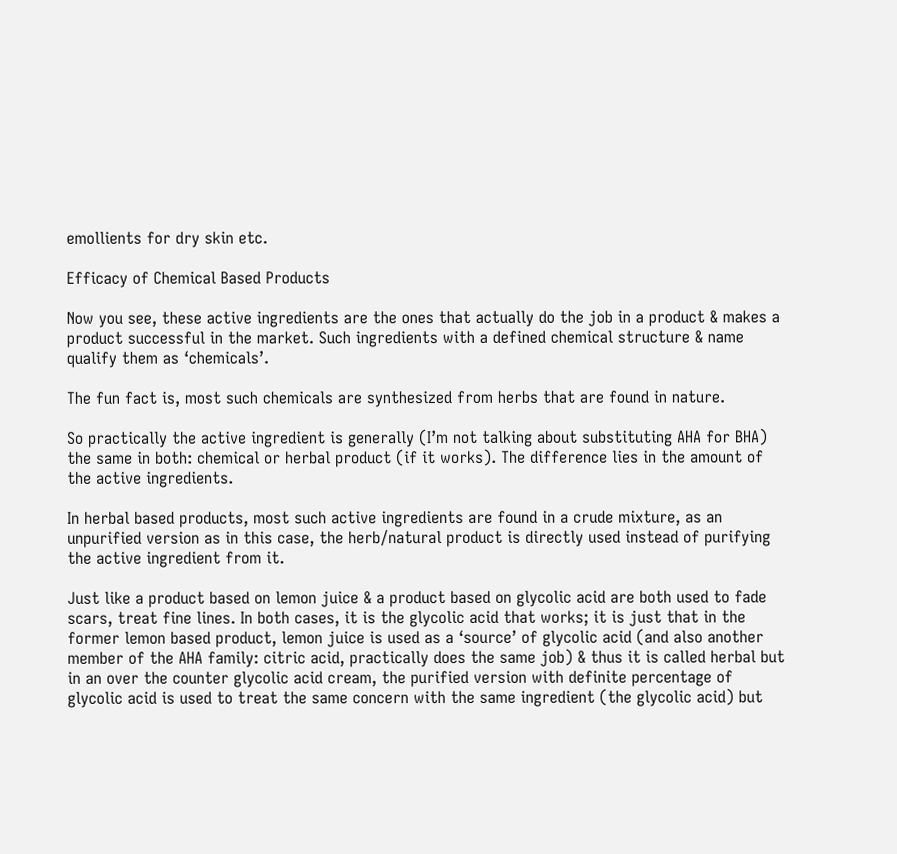emollients for dry skin etc.

Efficacy of Chemical Based Products

Now you see, these active ingredients are the ones that actually do the job in a product & makes a product successful in the market. Such ingredients with a defined chemical structure & name  qualify them as ‘chemicals’.

The fun fact is, most such chemicals are synthesized from herbs that are found in nature.

So practically the active ingredient is generally (I’m not talking about substituting AHA for BHA) the same in both: chemical or herbal product (if it works). The difference lies in the amount of the active ingredients.

In herbal based products, most such active ingredients are found in a crude mixture, as an unpurified version as in this case, the herb/natural product is directly used instead of purifying the active ingredient from it.

Just like a product based on lemon juice & a product based on glycolic acid are both used to fade scars, treat fine lines. In both cases, it is the glycolic acid that works; it is just that in the former lemon based product, lemon juice is used as a ‘source’ of glycolic acid (and also another member of the AHA family: citric acid, practically does the same job) & thus it is called herbal but in an over the counter glycolic acid cream, the purified version with definite percentage of glycolic acid is used to treat the same concern with the same ingredient (the glycolic acid) but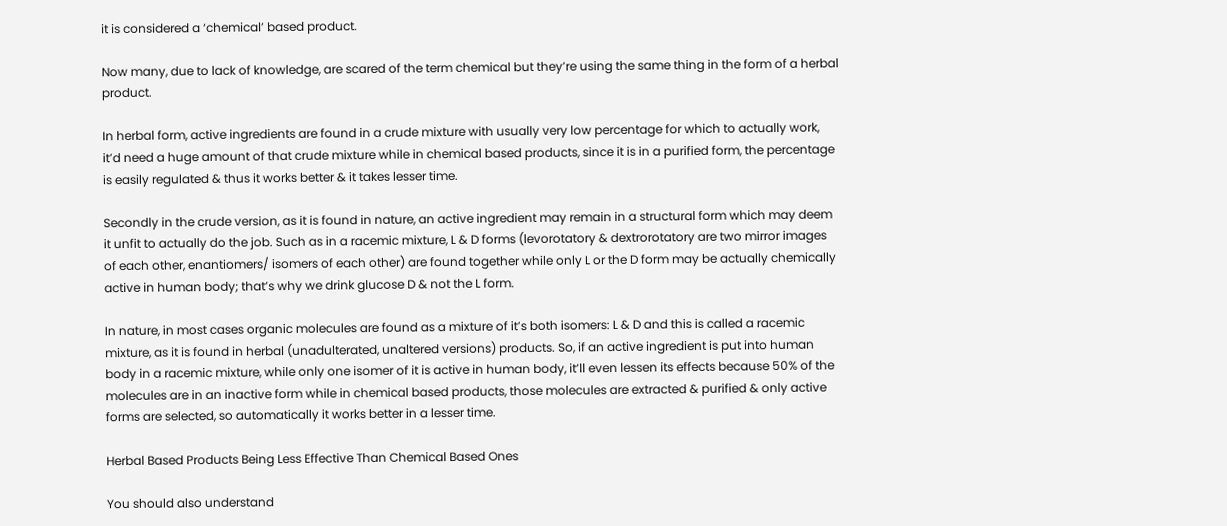it is considered a ‘chemical’ based product.

Now many, due to lack of knowledge, are scared of the term chemical but they’re using the same thing in the form of a herbal product.

In herbal form, active ingredients are found in a crude mixture with usually very low percentage for which to actually work, it’d need a huge amount of that crude mixture while in chemical based products, since it is in a purified form, the percentage is easily regulated & thus it works better & it takes lesser time.

Secondly in the crude version, as it is found in nature, an active ingredient may remain in a structural form which may deem it unfit to actually do the job. Such as in a racemic mixture, L & D forms (levorotatory & dextrorotatory are two mirror images of each other, enantiomers/ isomers of each other) are found together while only L or the D form may be actually chemically active in human body; that’s why we drink glucose D & not the L form.

In nature, in most cases organic molecules are found as a mixture of it’s both isomers: L & D and this is called a racemic mixture, as it is found in herbal (unadulterated, unaltered versions) products. So, if an active ingredient is put into human body in a racemic mixture, while only one isomer of it is active in human body, it’ll even lessen its effects because 50% of the molecules are in an inactive form while in chemical based products, those molecules are extracted & purified & only active forms are selected, so automatically it works better in a lesser time.

Herbal Based Products Being Less Effective Than Chemical Based Ones

You should also understand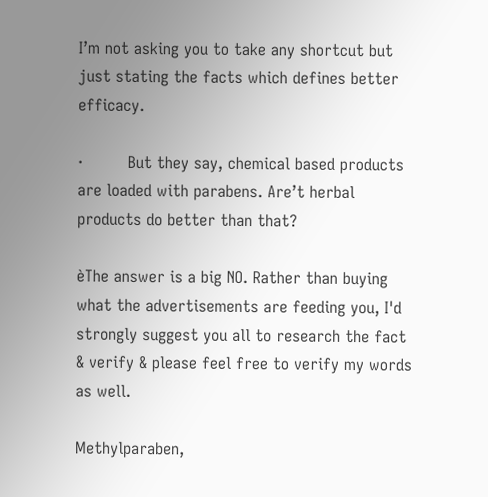I’m not asking you to take any shortcut but just stating the facts which defines better efficacy.

·         But they say, chemical based products are loaded with parabens. Are’t herbal products do better than that?

èThe answer is a big NO. Rather than buying what the advertisements are feeding you, I'd strongly suggest you all to research the fact & verify & please feel free to verify my words as well.

Methylparaben,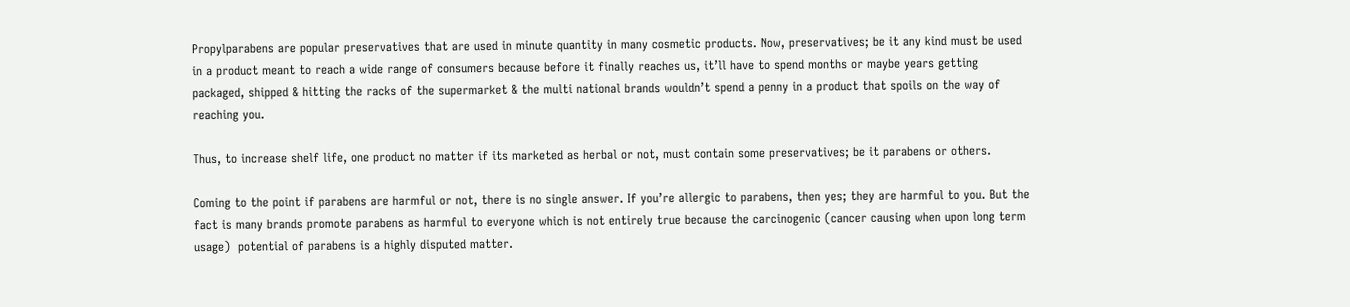Propylparabens are popular preservatives that are used in minute quantity in many cosmetic products. Now, preservatives; be it any kind must be used in a product meant to reach a wide range of consumers because before it finally reaches us, it’ll have to spend months or maybe years getting packaged, shipped & hitting the racks of the supermarket & the multi national brands wouldn’t spend a penny in a product that spoils on the way of reaching you.

Thus, to increase shelf life, one product no matter if its marketed as herbal or not, must contain some preservatives; be it parabens or others.

Coming to the point if parabens are harmful or not, there is no single answer. If you’re allergic to parabens, then yes; they are harmful to you. But the fact is many brands promote parabens as harmful to everyone which is not entirely true because the carcinogenic (cancer causing when upon long term usage)  potential of parabens is a highly disputed matter.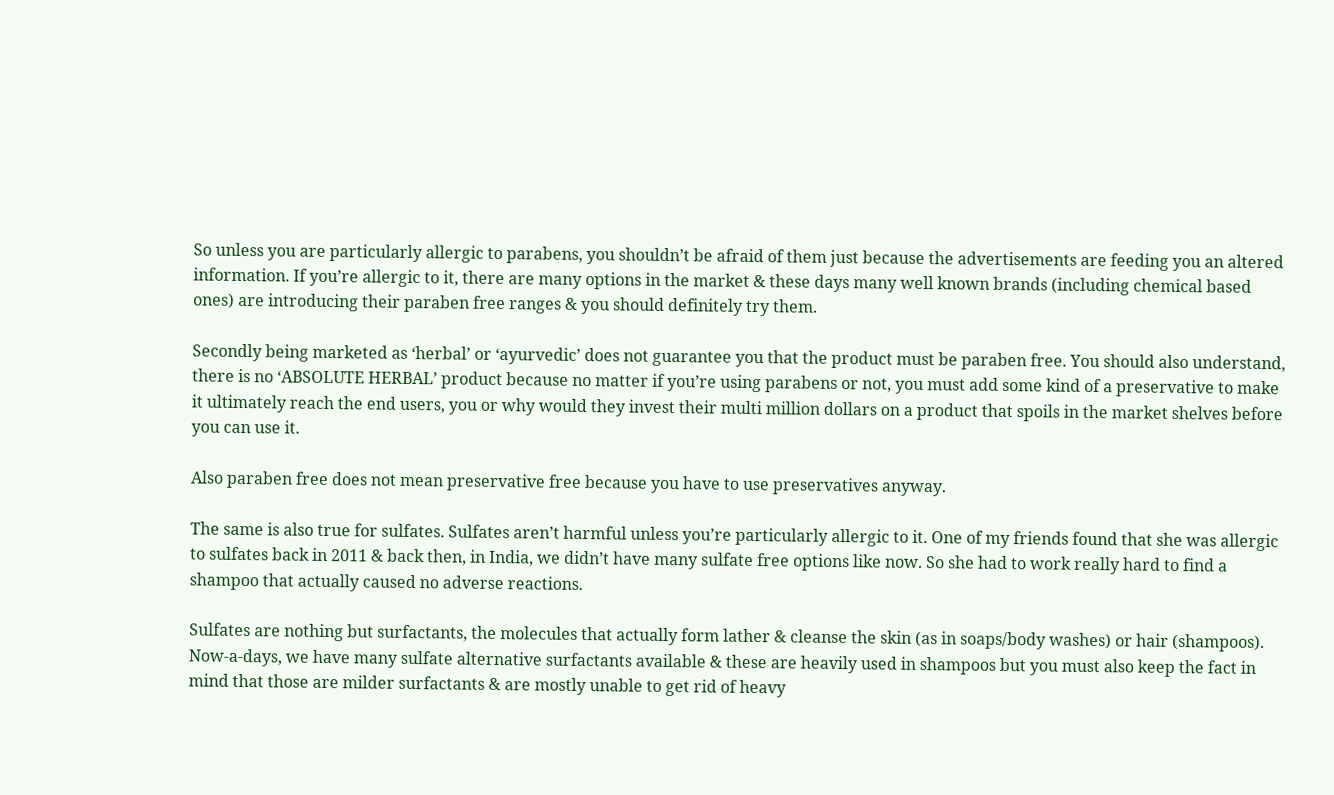So unless you are particularly allergic to parabens, you shouldn’t be afraid of them just because the advertisements are feeding you an altered information. If you’re allergic to it, there are many options in the market & these days many well known brands (including chemical based ones) are introducing their paraben free ranges & you should definitely try them.

Secondly being marketed as ‘herbal’ or ‘ayurvedic’ does not guarantee you that the product must be paraben free. You should also understand, there is no ‘ABSOLUTE HERBAL’ product because no matter if you’re using parabens or not, you must add some kind of a preservative to make it ultimately reach the end users, you or why would they invest their multi million dollars on a product that spoils in the market shelves before you can use it.

Also paraben free does not mean preservative free because you have to use preservatives anyway.

The same is also true for sulfates. Sulfates aren’t harmful unless you’re particularly allergic to it. One of my friends found that she was allergic to sulfates back in 2011 & back then, in India, we didn’t have many sulfate free options like now. So she had to work really hard to find a shampoo that actually caused no adverse reactions.

Sulfates are nothing but surfactants, the molecules that actually form lather & cleanse the skin (as in soaps/body washes) or hair (shampoos). Now-a-days, we have many sulfate alternative surfactants available & these are heavily used in shampoos but you must also keep the fact in mind that those are milder surfactants & are mostly unable to get rid of heavy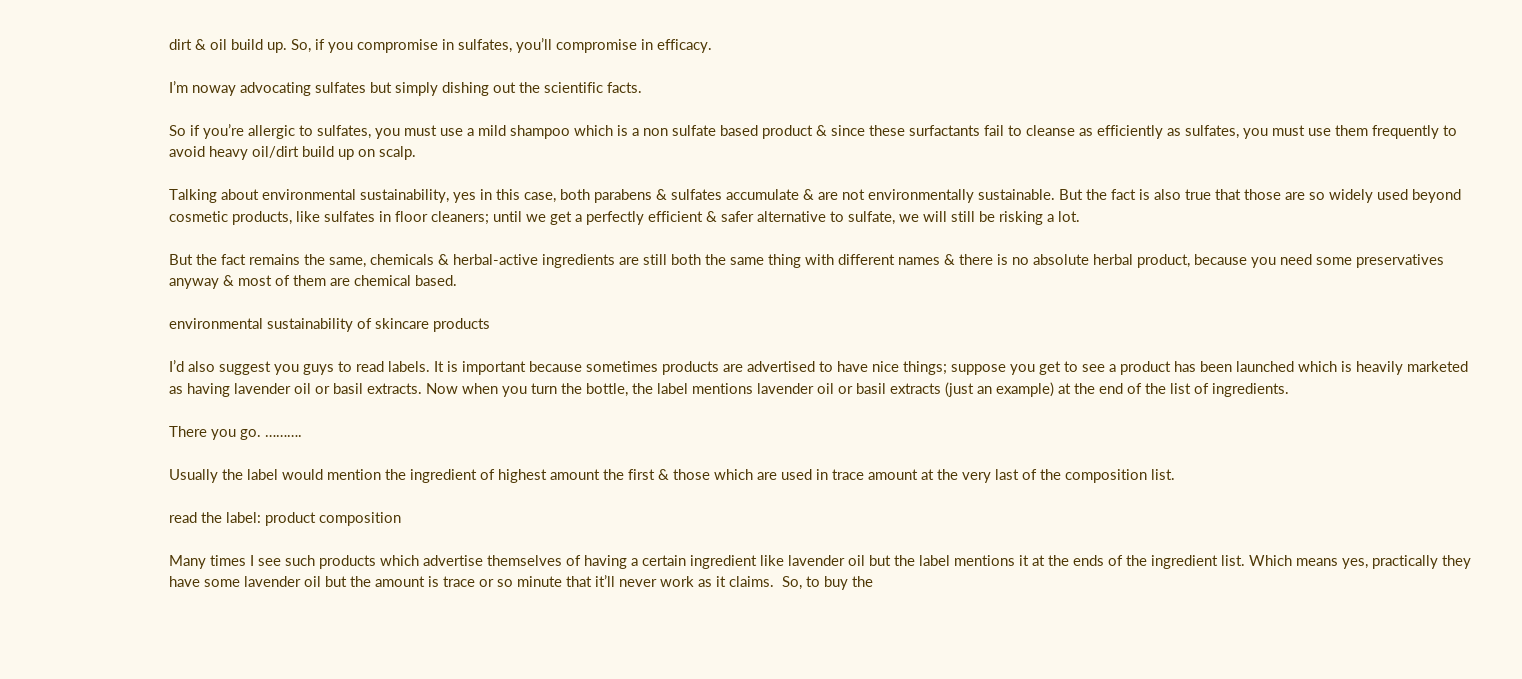dirt & oil build up. So, if you compromise in sulfates, you’ll compromise in efficacy.

I’m noway advocating sulfates but simply dishing out the scientific facts.

So if you’re allergic to sulfates, you must use a mild shampoo which is a non sulfate based product & since these surfactants fail to cleanse as efficiently as sulfates, you must use them frequently to avoid heavy oil/dirt build up on scalp.

Talking about environmental sustainability, yes in this case, both parabens & sulfates accumulate & are not environmentally sustainable. But the fact is also true that those are so widely used beyond cosmetic products, like sulfates in floor cleaners; until we get a perfectly efficient & safer alternative to sulfate, we will still be risking a lot.

But the fact remains the same, chemicals & herbal-active ingredients are still both the same thing with different names & there is no absolute herbal product, because you need some preservatives anyway & most of them are chemical based.

environmental sustainability of skincare products

I’d also suggest you guys to read labels. It is important because sometimes products are advertised to have nice things; suppose you get to see a product has been launched which is heavily marketed as having lavender oil or basil extracts. Now when you turn the bottle, the label mentions lavender oil or basil extracts (just an example) at the end of the list of ingredients.

There you go. ……….

Usually the label would mention the ingredient of highest amount the first & those which are used in trace amount at the very last of the composition list.

read the label: product composition

Many times I see such products which advertise themselves of having a certain ingredient like lavender oil but the label mentions it at the ends of the ingredient list. Which means yes, practically they have some lavender oil but the amount is trace or so minute that it’ll never work as it claims.  So, to buy the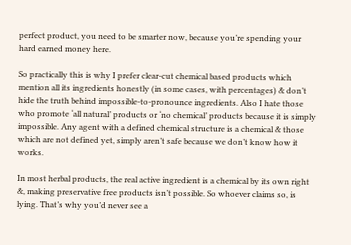perfect product, you need to be smarter now, because you’re spending your hard earned money here.

So practically this is why I prefer clear-cut chemical based products which mention all its ingredients honestly (in some cases, with percentages) & don’t hide the truth behind impossible-to-pronounce ingredients. Also I hate those who promote ‘all natural’ products or ‘no chemical’ products because it is simply impossible. Any agent with a defined chemical structure is a chemical & those which are not defined yet, simply aren’t safe because we don’t know how it works.

In most herbal products, the real active ingredient is a chemical by its own right &, making preservative free products isn’t possible. So whoever claims so, is lying. That’s why you’d never see a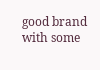good brand with some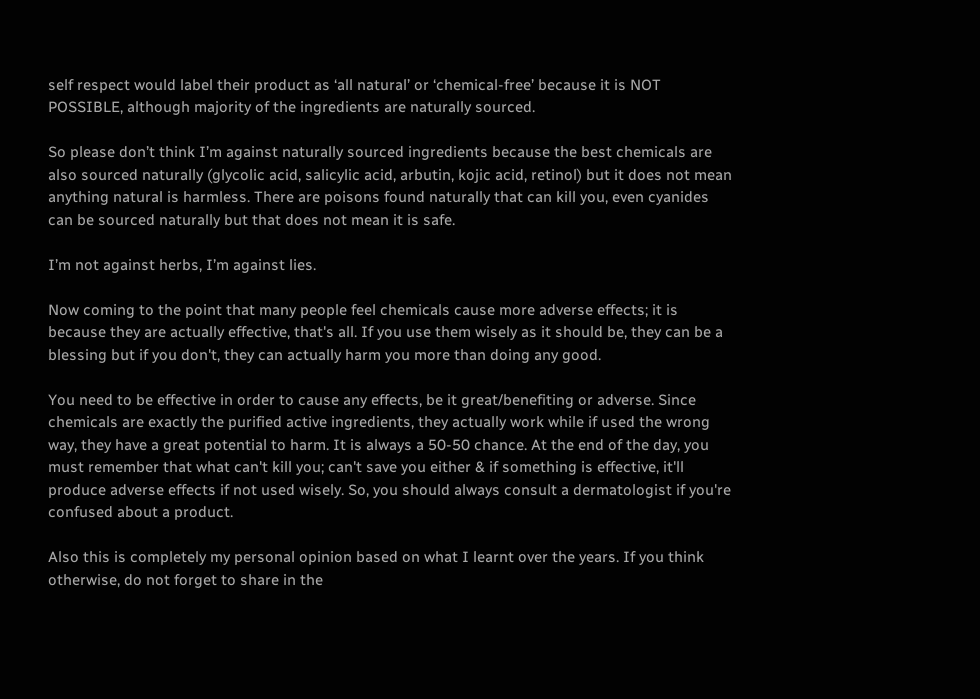self respect would label their product as ‘all natural’ or ‘chemical-free’ because it is NOT POSSIBLE, although majority of the ingredients are naturally sourced.

So please don’t think I’m against naturally sourced ingredients because the best chemicals are also sourced naturally (glycolic acid, salicylic acid, arbutin, kojic acid, retinol) but it does not mean anything natural is harmless. There are poisons found naturally that can kill you, even cyanides can be sourced naturally but that does not mean it is safe.

I’m not against herbs, I’m against lies.

Now coming to the point that many people feel chemicals cause more adverse effects; it is because they are actually effective, that's all. If you use them wisely as it should be, they can be a blessing but if you don't, they can actually harm you more than doing any good.

You need to be effective in order to cause any effects, be it great/benefiting or adverse. Since chemicals are exactly the purified active ingredients, they actually work while if used the wrong way, they have a great potential to harm. It is always a 50-50 chance. At the end of the day, you must remember that what can't kill you; can't save you either & if something is effective, it'll produce adverse effects if not used wisely. So, you should always consult a dermatologist if you're confused about a product.

Also this is completely my personal opinion based on what I learnt over the years. If you think otherwise, do not forget to share in the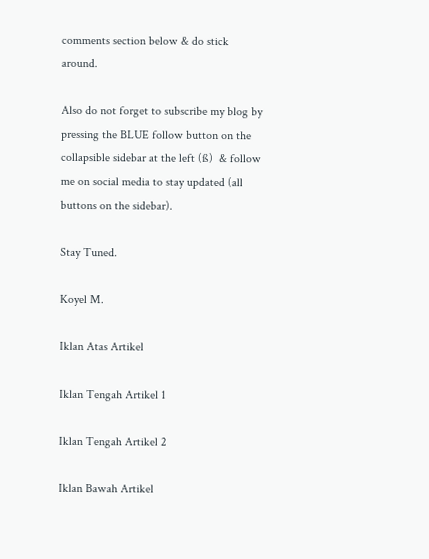comments section below & do stick around.

Also do not forget to subscribe my blog by pressing the BLUE follow button on the collapsible sidebar at the left (ß)  & follow me on social media to stay updated (all buttons on the sidebar).

Stay Tuned.

Koyel M.

Iklan Atas Artikel

Iklan Tengah Artikel 1

Iklan Tengah Artikel 2

Iklan Bawah Artikel